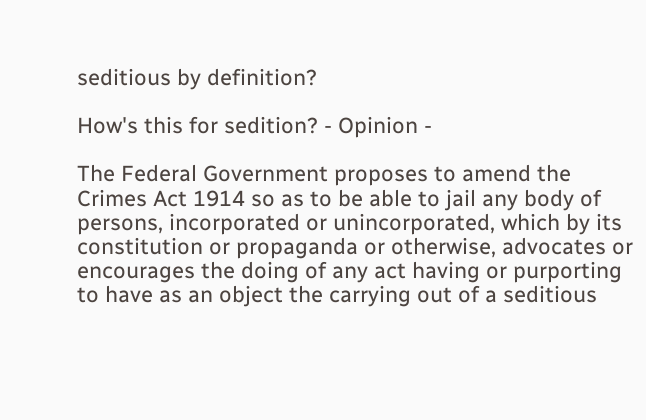seditious by definition?

How's this for sedition? - Opinion -

The Federal Government proposes to amend the Crimes Act 1914 so as to be able to jail any body of persons, incorporated or unincorporated, which by its constitution or propaganda or otherwise, advocates or encourages the doing of any act having or purporting to have as an object the carrying out of a seditious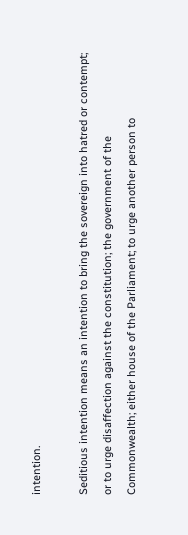intention.

Seditious intention means an intention to bring the sovereign into hatred or contempt; or to urge disaffection against the constitution; the government of the Commonwealth; either house of the Parliament; to urge another person to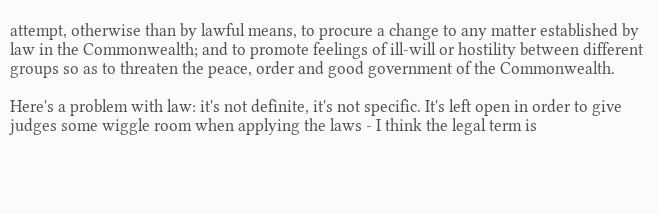attempt, otherwise than by lawful means, to procure a change to any matter established by law in the Commonwealth; and to promote feelings of ill-will or hostility between different groups so as to threaten the peace, order and good government of the Commonwealth.

Here's a problem with law: it's not definite, it's not specific. It's left open in order to give judges some wiggle room when applying the laws - I think the legal term is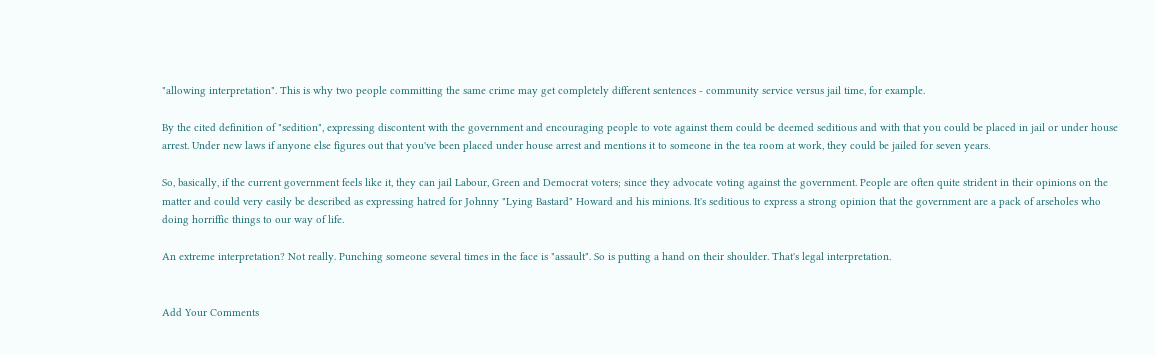"allowing interpretation". This is why two people committing the same crime may get completely different sentences - community service versus jail time, for example.

By the cited definition of "sedition", expressing discontent with the government and encouraging people to vote against them could be deemed seditious and with that you could be placed in jail or under house arrest. Under new laws if anyone else figures out that you've been placed under house arrest and mentions it to someone in the tea room at work, they could be jailed for seven years.

So, basically, if the current government feels like it, they can jail Labour, Green and Democrat voters; since they advocate voting against the government. People are often quite strident in their opinions on the matter and could very easily be described as expressing hatred for Johnny "Lying Bastard" Howard and his minions. It's seditious to express a strong opinion that the government are a pack of arseholes who doing horriffic things to our way of life.

An extreme interpretation? Not really. Punching someone several times in the face is "assault". So is putting a hand on their shoulder. That's legal interpretation.


Add Your Comments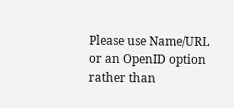Please use Name/URL or an OpenID option rather than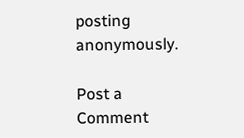posting anonymously.

Post a Comment